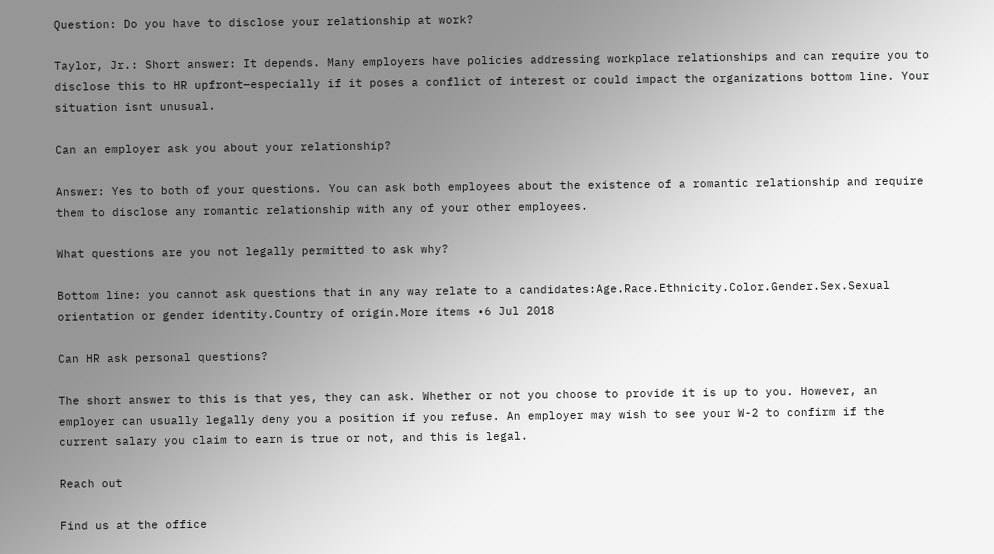Question: Do you have to disclose your relationship at work?

Taylor, Jr.: Short answer: It depends. Many employers have policies addressing workplace relationships and can require you to disclose this to HR upfront—especially if it poses a conflict of interest or could impact the organizations bottom line. Your situation isnt unusual.

Can an employer ask you about your relationship?

Answer: Yes to both of your questions. You can ask both employees about the existence of a romantic relationship and require them to disclose any romantic relationship with any of your other employees.

What questions are you not legally permitted to ask why?

Bottom line: you cannot ask questions that in any way relate to a candidates:Age.Race.Ethnicity.Color.Gender.Sex.Sexual orientation or gender identity.Country of origin.More items •6 Jul 2018

Can HR ask personal questions?

The short answer to this is that yes, they can ask. Whether or not you choose to provide it is up to you. However, an employer can usually legally deny you a position if you refuse. An employer may wish to see your W-2 to confirm if the current salary you claim to earn is true or not, and this is legal.

Reach out

Find us at the office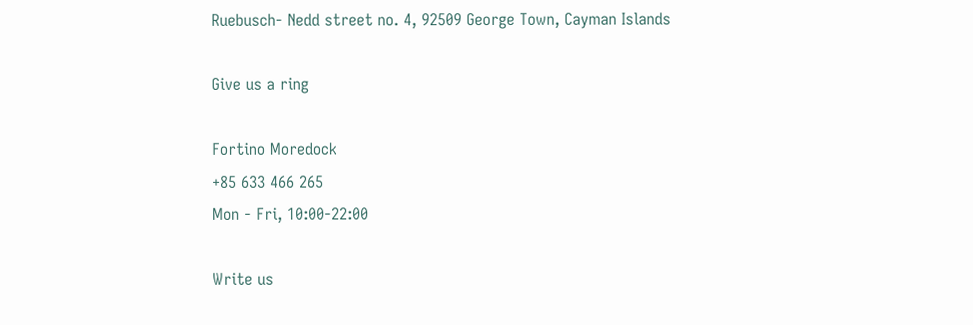Ruebusch- Nedd street no. 4, 92509 George Town, Cayman Islands

Give us a ring

Fortino Moredock
+85 633 466 265
Mon - Fri, 10:00-22:00

Write us